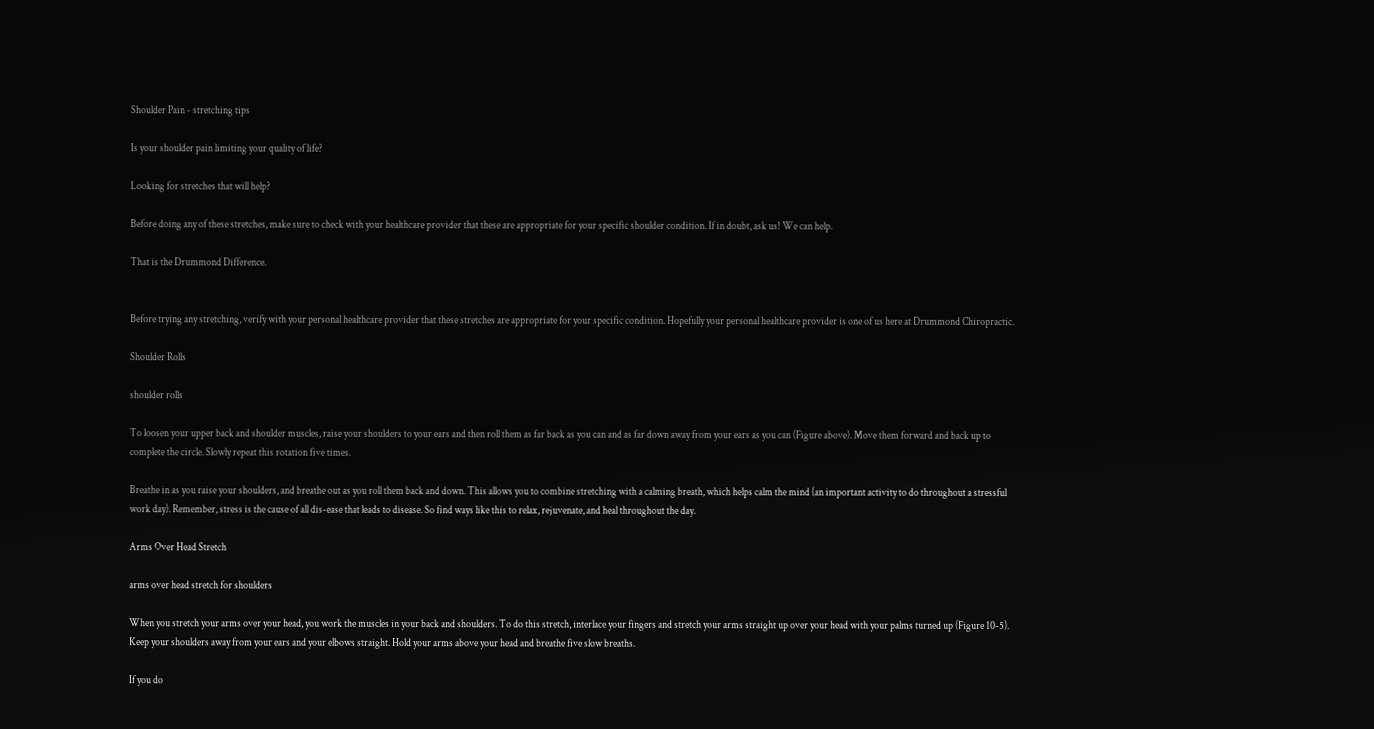Shoulder Pain - stretching tips

Is your shoulder pain limiting your quality of life?

Looking for stretches that will help?

Before doing any of these stretches, make sure to check with your healthcare provider that these are appropriate for your specific shoulder condition. If in doubt, ask us! We can help.

That is the Drummond Difference.


Before trying any stretching, verify with your personal healthcare provider that these stretches are appropriate for your specific condition. Hopefully your personal healthcare provider is one of us here at Drummond Chiropractic.

Shoulder Rolls

shoulder rolls

To loosen your upper back and shoulder muscles, raise your shoulders to your ears and then roll them as far back as you can and as far down away from your ears as you can (Figure above). Move them forward and back up to complete the circle. Slowly repeat this rotation five times.

Breathe in as you raise your shoulders, and breathe out as you roll them back and down. This allows you to combine stretching with a calming breath, which helps calm the mind (an important activity to do throughout a stressful work day). Remember, stress is the cause of all dis-ease that leads to disease. So find ways like this to relax, rejuvenate, and heal throughout the day.

Arms Over Head Stretch

arms over head stretch for shoulders

When you stretch your arms over your head, you work the muscles in your back and shoulders. To do this stretch, interlace your fingers and stretch your arms straight up over your head with your palms turned up (Figure 10-5). Keep your shoulders away from your ears and your elbows straight. Hold your arms above your head and breathe five slow breaths.

If you do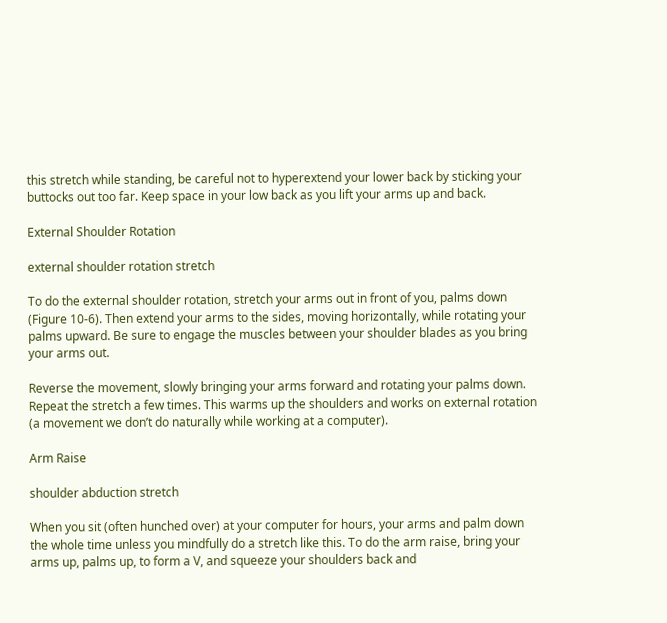this stretch while standing, be careful not to hyperextend your lower back by sticking your buttocks out too far. Keep space in your low back as you lift your arms up and back.

External Shoulder Rotation

external shoulder rotation stretch

To do the external shoulder rotation, stretch your arms out in front of you, palms down (Figure 10-6). Then extend your arms to the sides, moving horizontally, while rotating your palms upward. Be sure to engage the muscles between your shoulder blades as you bring your arms out.

Reverse the movement, slowly bringing your arms forward and rotating your palms down. Repeat the stretch a few times. This warms up the shoulders and works on external rotation (a movement we don’t do naturally while working at a computer).

Arm Raise

shoulder abduction stretch

When you sit (often hunched over) at your computer for hours, your arms and palm down the whole time unless you mindfully do a stretch like this. To do the arm raise, bring your arms up, palms up, to form a V, and squeeze your shoulders back and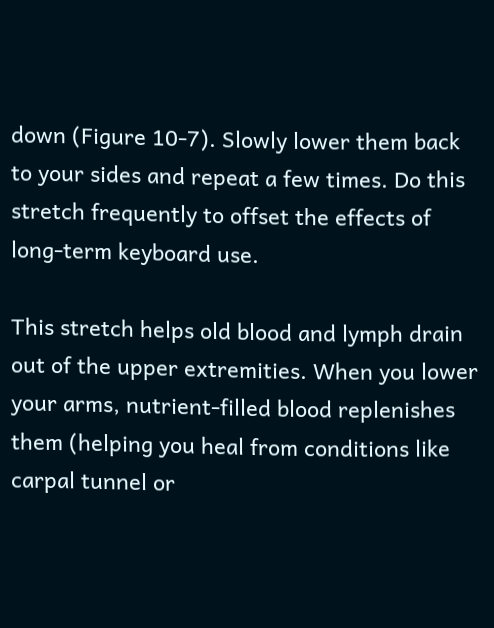down (Figure 10-7). Slowly lower them back to your sides and repeat a few times. Do this stretch frequently to offset the effects of long-term keyboard use.

This stretch helps old blood and lymph drain out of the upper extremities. When you lower your arms, nutrient-filled blood replenishes them (helping you heal from conditions like carpal tunnel or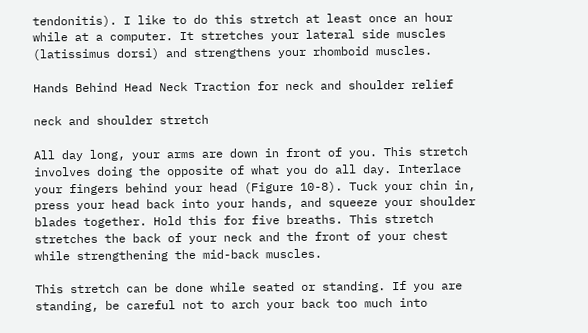tendonitis). I like to do this stretch at least once an hour while at a computer. It stretches your lateral side muscles (latissimus dorsi) and strengthens your rhomboid muscles.

Hands Behind Head Neck Traction for neck and shoulder relief

neck and shoulder stretch

All day long, your arms are down in front of you. This stretch involves doing the opposite of what you do all day. Interlace your fingers behind your head (Figure 10-8). Tuck your chin in, press your head back into your hands, and squeeze your shoulder blades together. Hold this for five breaths. This stretch stretches the back of your neck and the front of your chest while strengthening the mid-back muscles.

This stretch can be done while seated or standing. If you are standing, be careful not to arch your back too much into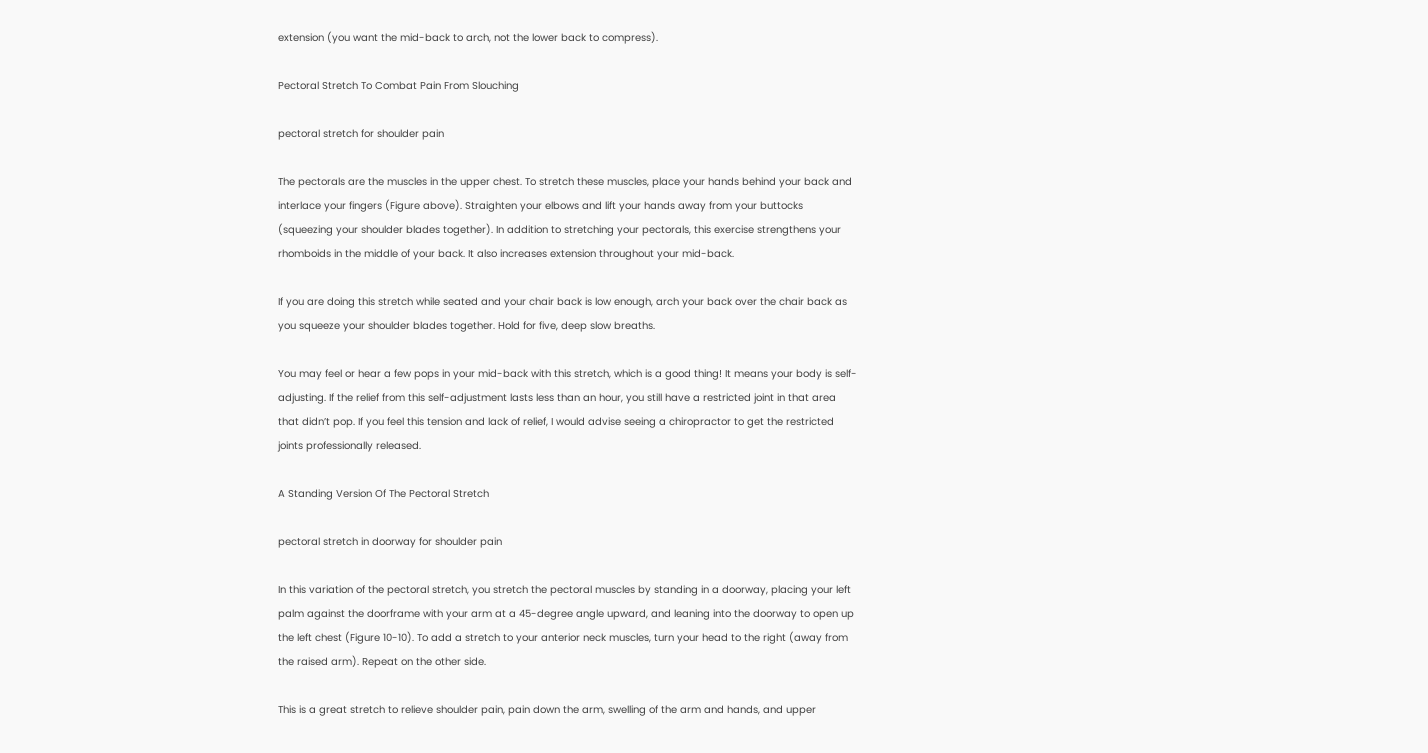extension (you want the mid-back to arch, not the lower back to compress).

Pectoral Stretch To Combat Pain From Slouching

pectoral stretch for shoulder pain

The pectorals are the muscles in the upper chest. To stretch these muscles, place your hands behind your back and interlace your fingers (Figure above). Straighten your elbows and lift your hands away from your buttocks (squeezing your shoulder blades together). In addition to stretching your pectorals, this exercise strengthens your rhomboids in the middle of your back. It also increases extension throughout your mid-back.

If you are doing this stretch while seated and your chair back is low enough, arch your back over the chair back as you squeeze your shoulder blades together. Hold for five, deep slow breaths.

You may feel or hear a few pops in your mid-back with this stretch, which is a good thing! It means your body is self-adjusting. If the relief from this self-adjustment lasts less than an hour, you still have a restricted joint in that area that didn’t pop. If you feel this tension and lack of relief, I would advise seeing a chiropractor to get the restricted joints professionally released.

A Standing Version Of The Pectoral Stretch

pectoral stretch in doorway for shoulder pain

In this variation of the pectoral stretch, you stretch the pectoral muscles by standing in a doorway, placing your left palm against the doorframe with your arm at a 45-degree angle upward, and leaning into the doorway to open up the left chest (Figure 10-10). To add a stretch to your anterior neck muscles, turn your head to the right (away from the raised arm). Repeat on the other side.

This is a great stretch to relieve shoulder pain, pain down the arm, swelling of the arm and hands, and upper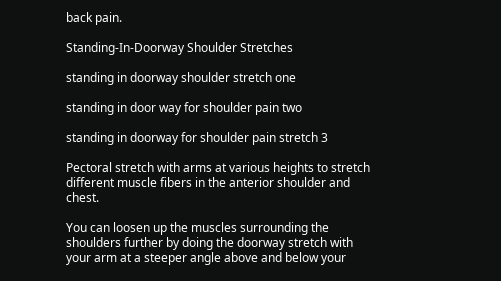back pain.

Standing-In-Doorway Shoulder Stretches

standing in doorway shoulder stretch one

standing in door way for shoulder pain two

standing in doorway for shoulder pain stretch 3

Pectoral stretch with arms at various heights to stretch different muscle fibers in the anterior shoulder and chest.

You can loosen up the muscles surrounding the shoulders further by doing the doorway stretch with your arm at a steeper angle above and below your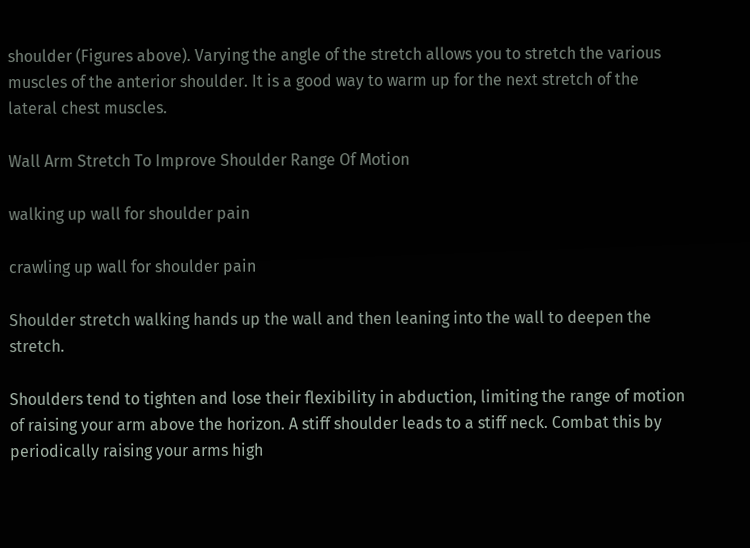shoulder (Figures above). Varying the angle of the stretch allows you to stretch the various muscles of the anterior shoulder. It is a good way to warm up for the next stretch of the lateral chest muscles.

Wall Arm Stretch To Improve Shoulder Range Of Motion

walking up wall for shoulder pain

crawling up wall for shoulder pain

Shoulder stretch walking hands up the wall and then leaning into the wall to deepen the stretch.

Shoulders tend to tighten and lose their flexibility in abduction, limiting the range of motion of raising your arm above the horizon. A stiff shoulder leads to a stiff neck. Combat this by periodically raising your arms high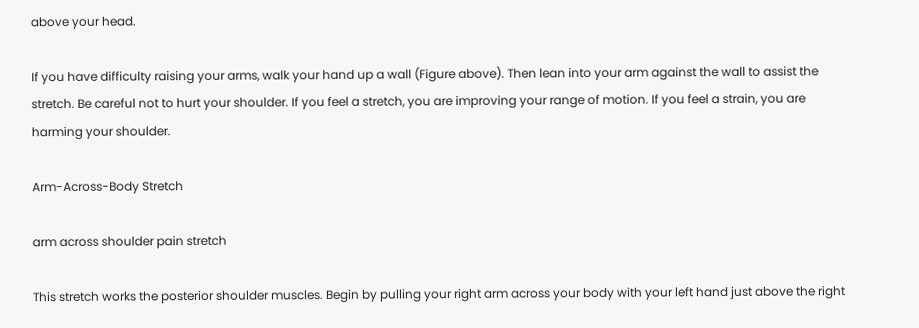above your head.

If you have difficulty raising your arms, walk your hand up a wall (Figure above). Then lean into your arm against the wall to assist the stretch. Be careful not to hurt your shoulder. If you feel a stretch, you are improving your range of motion. If you feel a strain, you are harming your shoulder.

Arm-Across-Body Stretch

arm across shoulder pain stretch

This stretch works the posterior shoulder muscles. Begin by pulling your right arm across your body with your left hand just above the right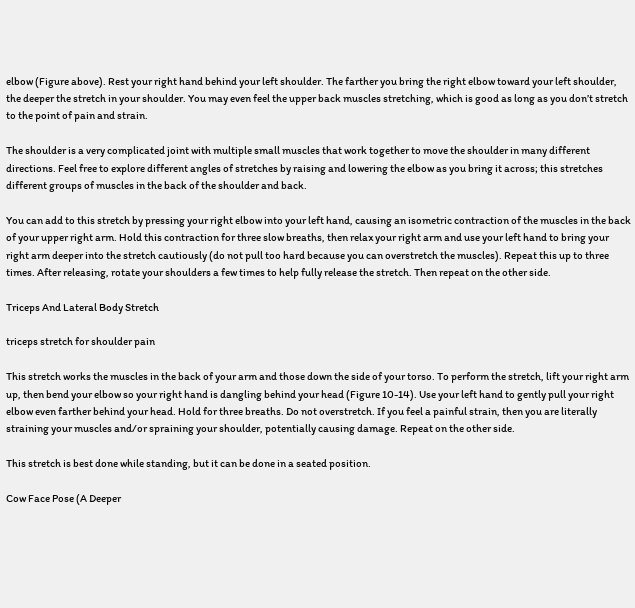elbow (Figure above). Rest your right hand behind your left shoulder. The farther you bring the right elbow toward your left shoulder, the deeper the stretch in your shoulder. You may even feel the upper back muscles stretching, which is good as long as you don’t stretch to the point of pain and strain.

The shoulder is a very complicated joint with multiple small muscles that work together to move the shoulder in many different directions. Feel free to explore different angles of stretches by raising and lowering the elbow as you bring it across; this stretches different groups of muscles in the back of the shoulder and back.

You can add to this stretch by pressing your right elbow into your left hand, causing an isometric contraction of the muscles in the back of your upper right arm. Hold this contraction for three slow breaths, then relax your right arm and use your left hand to bring your right arm deeper into the stretch cautiously (do not pull too hard because you can overstretch the muscles). Repeat this up to three times. After releasing, rotate your shoulders a few times to help fully release the stretch. Then repeat on the other side.

Triceps And Lateral Body Stretch

triceps stretch for shoulder pain

This stretch works the muscles in the back of your arm and those down the side of your torso. To perform the stretch, lift your right arm up, then bend your elbow so your right hand is dangling behind your head (Figure 10-14). Use your left hand to gently pull your right elbow even farther behind your head. Hold for three breaths. Do not overstretch. If you feel a painful strain, then you are literally straining your muscles and/or spraining your shoulder, potentially causing damage. Repeat on the other side.

This stretch is best done while standing, but it can be done in a seated position.

Cow Face Pose (A Deeper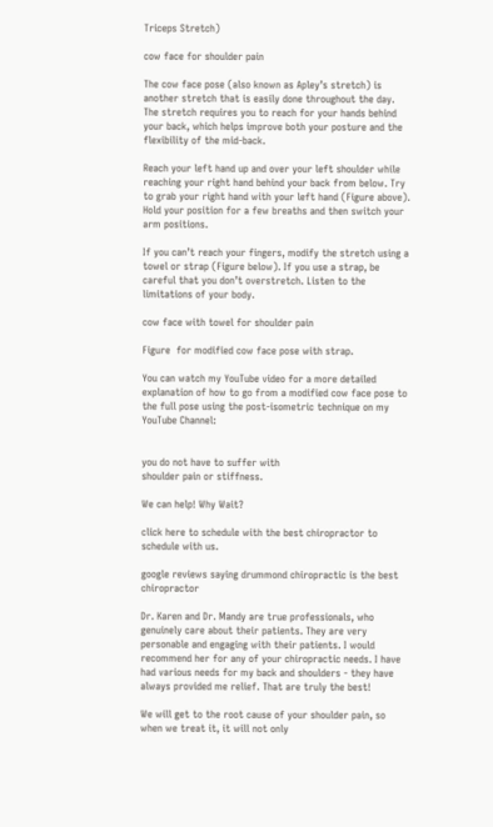Triceps Stretch)

cow face for shoulder pain

The cow face pose (also known as Apley’s stretch) is another stretch that is easily done throughout the day. The stretch requires you to reach for your hands behind your back, which helps improve both your posture and the flexibility of the mid-back.

Reach your left hand up and over your left shoulder while reaching your right hand behind your back from below. Try to grab your right hand with your left hand (Figure above). Hold your position for a few breaths and then switch your arm positions.

If you can’t reach your fingers, modify the stretch using a towel or strap (Figure below). If you use a strap, be careful that you don’t overstretch. Listen to the limitations of your body.

cow face with towel for shoulder pain

Figure  for modified cow face pose with strap.

You can watch my YouTube video for a more detailed explanation of how to go from a modified cow face pose to the full pose using the post-isometric technique on my YouTube Channel:


you do not have to suffer with
shoulder pain or stiffness.

We can help! Why Wait?

click here to schedule with the best chiropractor to schedule with us.

google reviews saying drummond chiropractic is the best chiropractor

Dr. Karen and Dr. Mandy are true professionals, who genuinely care about their patients. They are very personable and engaging with their patients. I would recommend her for any of your chiropractic needs. I have had various needs for my back and shoulders - they have always provided me relief. That are truly the best!

We will get to the root cause of your shoulder pain, so when we treat it, it will not only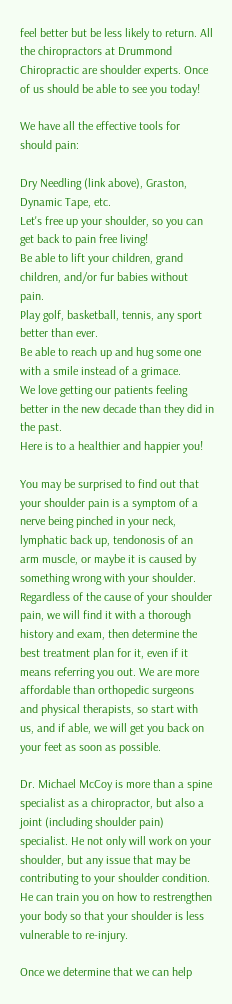feel better but be less likely to return. All the chiropractors at Drummond Chiropractic are shoulder experts. Once of us should be able to see you today!

We have all the effective tools for should pain:

Dry Needling (link above), Graston, Dynamic Tape, etc.
Let's free up your shoulder, so you can get back to pain free living!
Be able to lift your children, grand children, and/or fur babies without pain.
Play golf, basketball, tennis, any sport better than ever.
Be able to reach up and hug some one with a smile instead of a grimace.
We love getting our patients feeling better in the new decade than they did in the past.
Here is to a healthier and happier you!

You may be surprised to find out that your shoulder pain is a symptom of a nerve being pinched in your neck, lymphatic back up, tendonosis of an arm muscle, or maybe it is caused by something wrong with your shoulder. Regardless of the cause of your shoulder pain, we will find it with a thorough history and exam, then determine the best treatment plan for it, even if it means referring you out. We are more affordable than orthopedic surgeons and physical therapists, so start with us, and if able, we will get you back on your feet as soon as possible.

Dr. Michael McCoy is more than a spine specialist as a chiropractor, but also a joint (including shoulder pain) specialist. He not only will work on your shoulder, but any issue that may be contributing to your shoulder condition. He can train you on how to restrengthen your body so that your shoulder is less vulnerable to re-injury.

Once we determine that we can help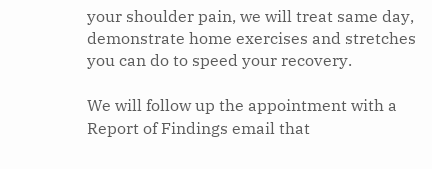your shoulder pain, we will treat same day, demonstrate home exercises and stretches you can do to speed your recovery.

We will follow up the appointment with a Report of Findings email that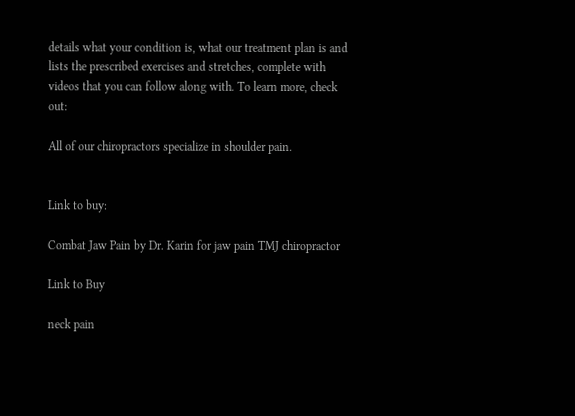details what your condition is, what our treatment plan is and lists the prescribed exercises and stretches, complete with videos that you can follow along with. To learn more, check out:

All of our chiropractors specialize in shoulder pain.


Link to buy:

Combat Jaw Pain by Dr. Karin for jaw pain TMJ chiropractor

Link to Buy

neck pain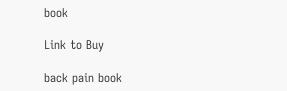book

Link to Buy

back pain book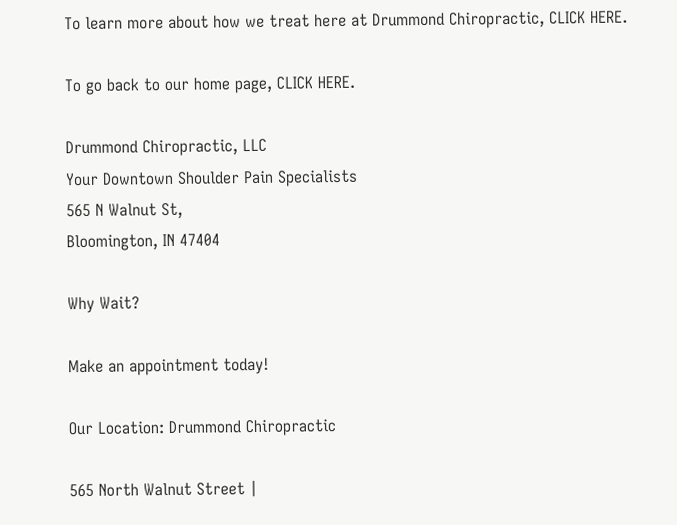To learn more about how we treat here at Drummond Chiropractic, CLICK HERE.

To go back to our home page, CLICK HERE.

Drummond Chiropractic, LLC
Your Downtown Shoulder Pain Specialists
565 N Walnut St,
Bloomington, IN 47404

Why Wait?

Make an appointment today!

Our Location: Drummond Chiropractic

565 North Walnut Street |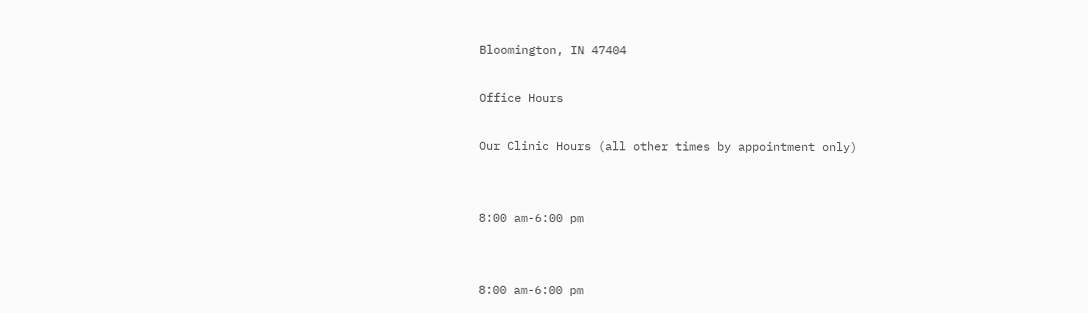Bloomington, IN 47404

Office Hours

Our Clinic Hours (all other times by appointment only)


8:00 am-6:00 pm


8:00 am-6:00 pm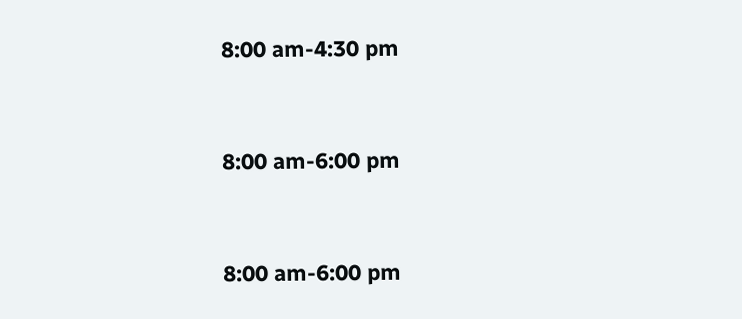8:00 am-4:30 pm


8:00 am-6:00 pm


8:00 am-6:00 pm